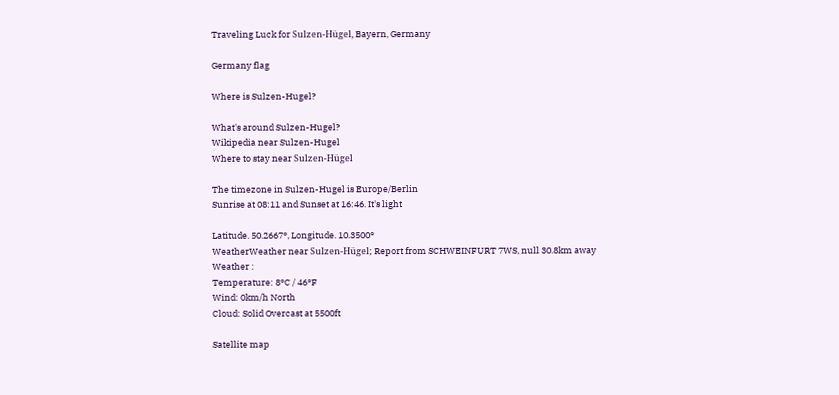Traveling Luck for Sulzen-Hügel, Bayern, Germany

Germany flag

Where is Sulzen-Hugel?

What's around Sulzen-Hugel?
Wikipedia near Sulzen-Hugel
Where to stay near Sulzen-Hügel

The timezone in Sulzen-Hugel is Europe/Berlin
Sunrise at 08:11 and Sunset at 16:46. It's light

Latitude. 50.2667°, Longitude. 10.3500°
WeatherWeather near Sulzen-Hügel; Report from SCHWEINFURT 7WS, null 30.8km away
Weather :
Temperature: 8°C / 46°F
Wind: 0km/h North
Cloud: Solid Overcast at 5500ft

Satellite map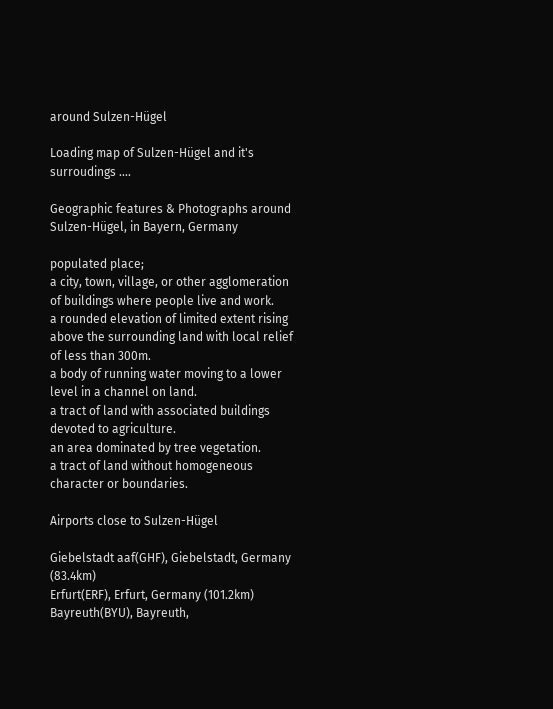around Sulzen-Hügel

Loading map of Sulzen-Hügel and it's surroudings ....

Geographic features & Photographs around Sulzen-Hügel, in Bayern, Germany

populated place;
a city, town, village, or other agglomeration of buildings where people live and work.
a rounded elevation of limited extent rising above the surrounding land with local relief of less than 300m.
a body of running water moving to a lower level in a channel on land.
a tract of land with associated buildings devoted to agriculture.
an area dominated by tree vegetation.
a tract of land without homogeneous character or boundaries.

Airports close to Sulzen-Hügel

Giebelstadt aaf(GHF), Giebelstadt, Germany (83.4km)
Erfurt(ERF), Erfurt, Germany (101.2km)
Bayreuth(BYU), Bayreuth,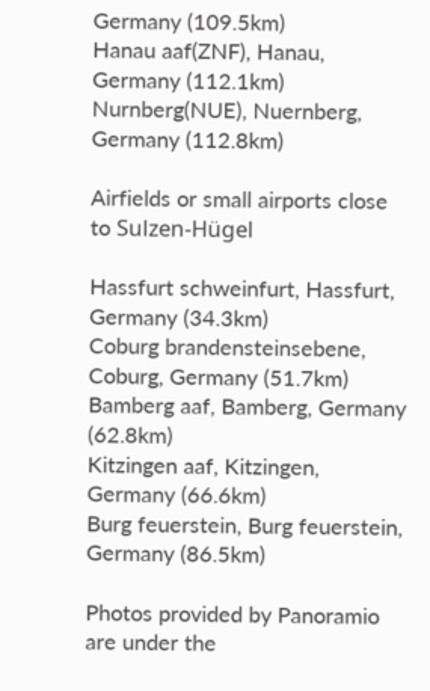Germany (109.5km)
Hanau aaf(ZNF), Hanau, Germany (112.1km)
Nurnberg(NUE), Nuernberg, Germany (112.8km)

Airfields or small airports close to Sulzen-Hügel

Hassfurt schweinfurt, Hassfurt, Germany (34.3km)
Coburg brandensteinsebene, Coburg, Germany (51.7km)
Bamberg aaf, Bamberg, Germany (62.8km)
Kitzingen aaf, Kitzingen, Germany (66.6km)
Burg feuerstein, Burg feuerstein, Germany (86.5km)

Photos provided by Panoramio are under the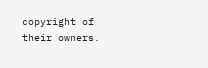copyright of their owners.